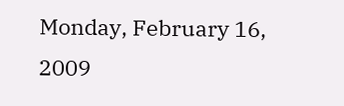Monday, February 16, 2009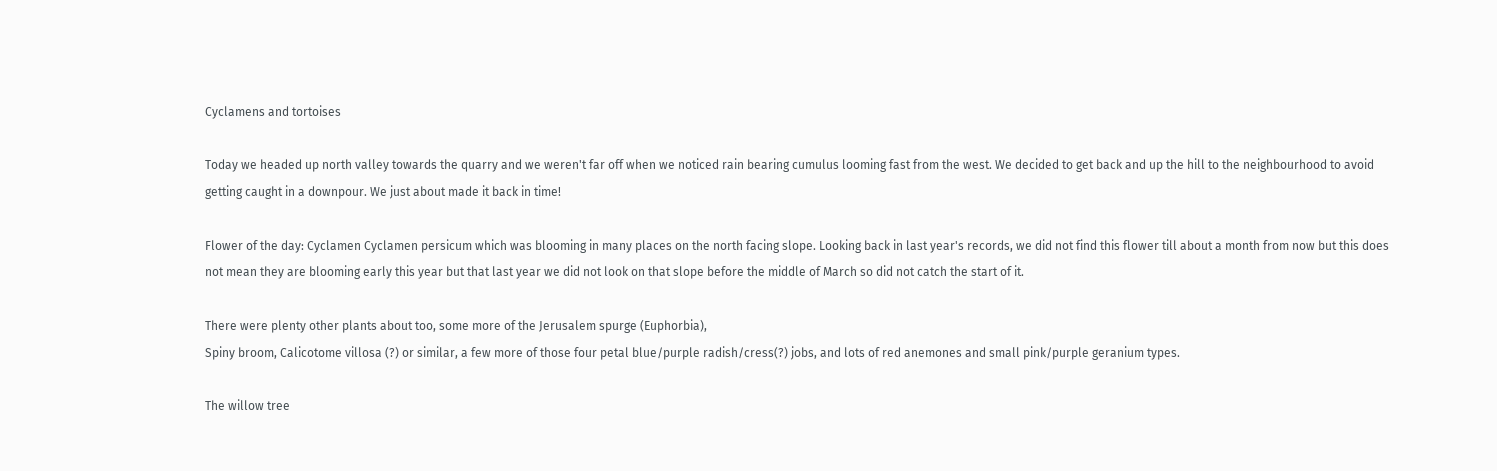Cyclamens and tortoises

Today we headed up north valley towards the quarry and we weren't far off when we noticed rain bearing cumulus looming fast from the west. We decided to get back and up the hill to the neighbourhood to avoid getting caught in a downpour. We just about made it back in time!

Flower of the day: Cyclamen Cyclamen persicum which was blooming in many places on the north facing slope. Looking back in last year's records, we did not find this flower till about a month from now but this does not mean they are blooming early this year but that last year we did not look on that slope before the middle of March so did not catch the start of it.

There were plenty other plants about too, some more of the Jerusalem spurge (Euphorbia),
Spiny broom, Calicotome villosa (?) or similar, a few more of those four petal blue/purple radish/cress(?) jobs, and lots of red anemones and small pink/purple geranium types.

The willow tree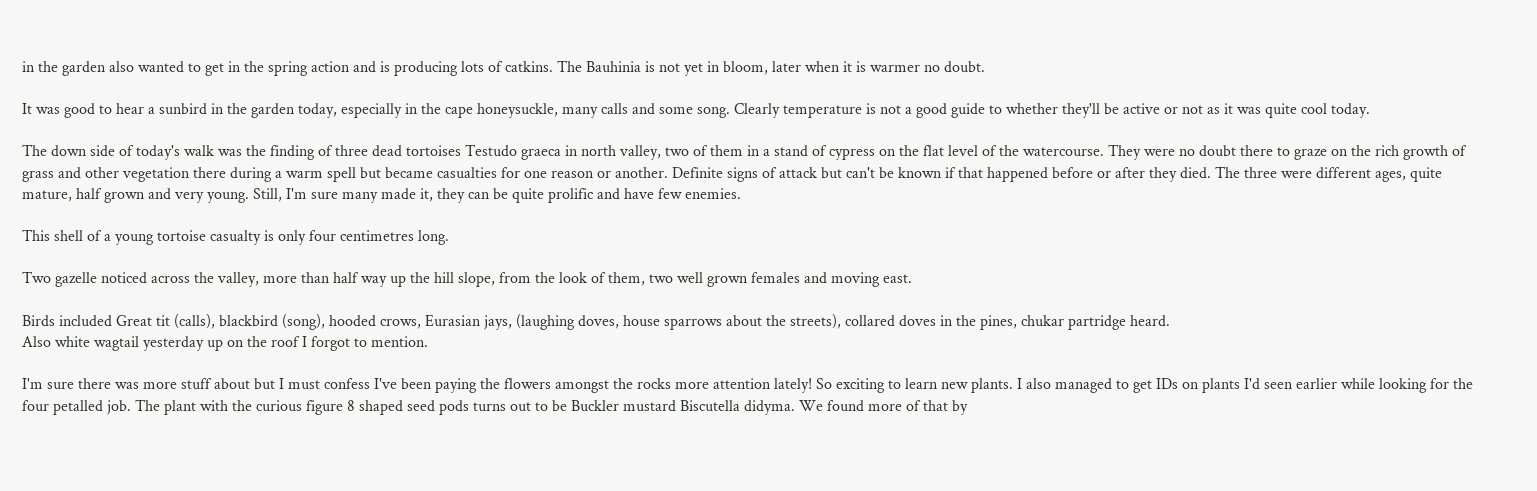in the garden also wanted to get in the spring action and is producing lots of catkins. The Bauhinia is not yet in bloom, later when it is warmer no doubt.

It was good to hear a sunbird in the garden today, especially in the cape honeysuckle, many calls and some song. Clearly temperature is not a good guide to whether they'll be active or not as it was quite cool today.

The down side of today's walk was the finding of three dead tortoises Testudo graeca in north valley, two of them in a stand of cypress on the flat level of the watercourse. They were no doubt there to graze on the rich growth of grass and other vegetation there during a warm spell but became casualties for one reason or another. Definite signs of attack but can't be known if that happened before or after they died. The three were different ages, quite mature, half grown and very young. Still, I'm sure many made it, they can be quite prolific and have few enemies.

This shell of a young tortoise casualty is only four centimetres long.

Two gazelle noticed across the valley, more than half way up the hill slope, from the look of them, two well grown females and moving east.

Birds included Great tit (calls), blackbird (song), hooded crows, Eurasian jays, (laughing doves, house sparrows about the streets), collared doves in the pines, chukar partridge heard.
Also white wagtail yesterday up on the roof I forgot to mention.

I'm sure there was more stuff about but I must confess I've been paying the flowers amongst the rocks more attention lately! So exciting to learn new plants. I also managed to get IDs on plants I'd seen earlier while looking for the four petalled job. The plant with the curious figure 8 shaped seed pods turns out to be Buckler mustard Biscutella didyma. We found more of that by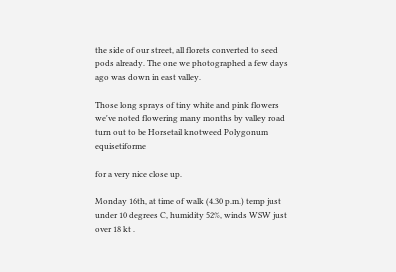the side of our street, all florets converted to seed pods already. The one we photographed a few days ago was down in east valley.

Those long sprays of tiny white and pink flowers we've noted flowering many months by valley road turn out to be Horsetail knotweed Polygonum equisetiforme

for a very nice close up.

Monday 16th, at time of walk (4.30 p.m.) temp just under 10 degrees C, humidity 52%, winds WSW just over 18 kt .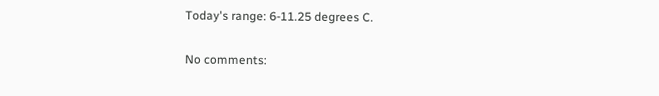Today's range: 6-11.25 degrees C.

No comments: